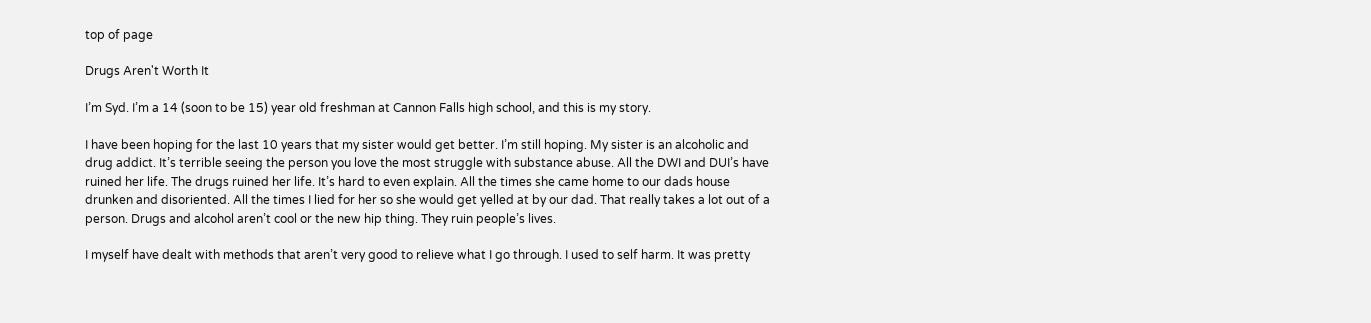top of page

Drugs Aren't Worth It

I’m Syd. I’m a 14 (soon to be 15) year old freshman at Cannon Falls high school, and this is my story.

I have been hoping for the last 10 years that my sister would get better. I’m still hoping. My sister is an alcoholic and drug addict. It’s terrible seeing the person you love the most struggle with substance abuse. All the DWI and DUI’s have ruined her life. The drugs ruined her life. It’s hard to even explain. All the times she came home to our dads house drunken and disoriented. All the times I lied for her so she would get yelled at by our dad. That really takes a lot out of a person. Drugs and alcohol aren’t cool or the new hip thing. They ruin people’s lives.

I myself have dealt with methods that aren’t very good to relieve what I go through. I used to self harm. It was pretty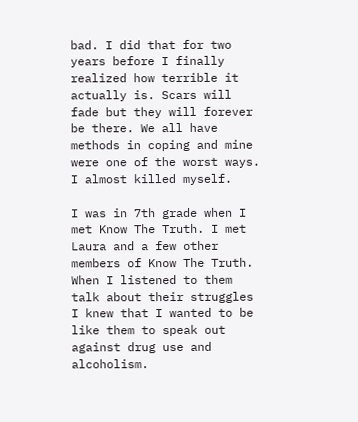bad. I did that for two years before I finally realized how terrible it actually is. Scars will fade but they will forever be there. We all have methods in coping and mine were one of the worst ways. I almost killed myself.

I was in 7th grade when I met Know The Truth. I met Laura and a few other members of Know The Truth. When I listened to them talk about their struggles I knew that I wanted to be like them to speak out against drug use and alcoholism.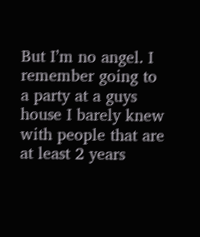But I’m no angel. I remember going to a party at a guys house I barely knew with people that are at least 2 years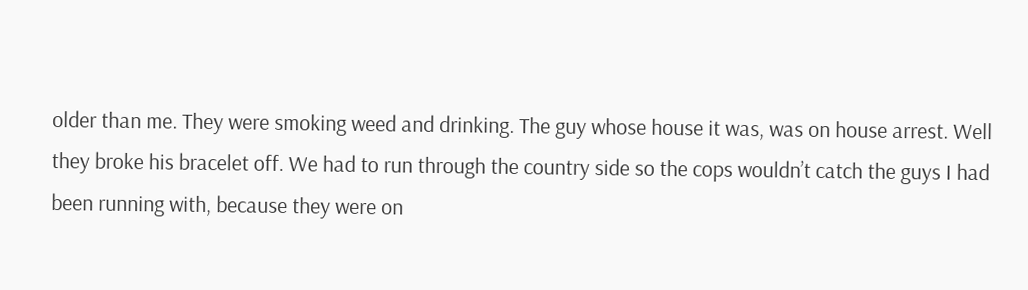older than me. They were smoking weed and drinking. The guy whose house it was, was on house arrest. Well they broke his bracelet off. We had to run through the country side so the cops wouldn’t catch the guys I had been running with, because they were on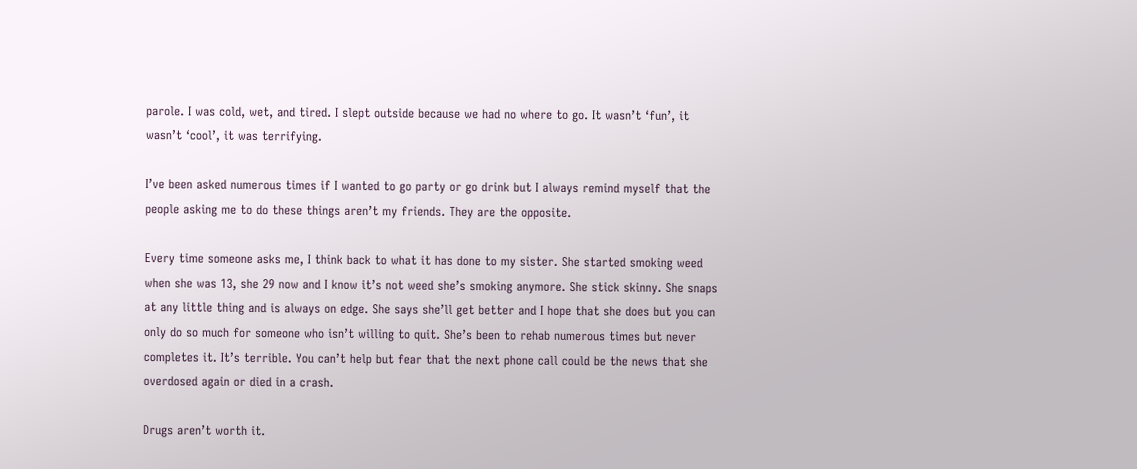parole. I was cold, wet, and tired. I slept outside because we had no where to go. It wasn’t ‘fun’, it wasn’t ‘cool’, it was terrifying.

I’ve been asked numerous times if I wanted to go party or go drink but I always remind myself that the people asking me to do these things aren’t my friends. They are the opposite.

Every time someone asks me, I think back to what it has done to my sister. She started smoking weed when she was 13, she 29 now and I know it’s not weed she’s smoking anymore. She stick skinny. She snaps at any little thing and is always on edge. She says she’ll get better and I hope that she does but you can only do so much for someone who isn’t willing to quit. She’s been to rehab numerous times but never completes it. It’s terrible. You can’t help but fear that the next phone call could be the news that she overdosed again or died in a crash.

Drugs aren’t worth it.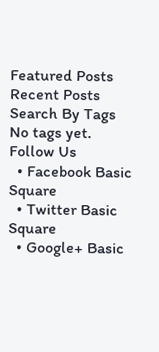Featured Posts
Recent Posts
Search By Tags
No tags yet.
Follow Us
  • Facebook Basic Square
  • Twitter Basic Square
  • Google+ Basic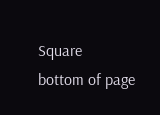Square
bottom of page